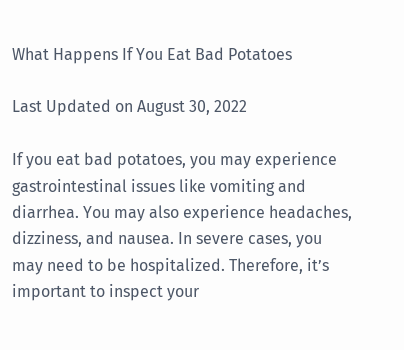What Happens If You Eat Bad Potatoes

Last Updated on August 30, 2022

If you eat bad potatoes, you may experience gastrointestinal issues like vomiting and diarrhea. You may also experience headaches, dizziness, and nausea. In severe cases, you may need to be hospitalized. Therefore, it’s important to inspect your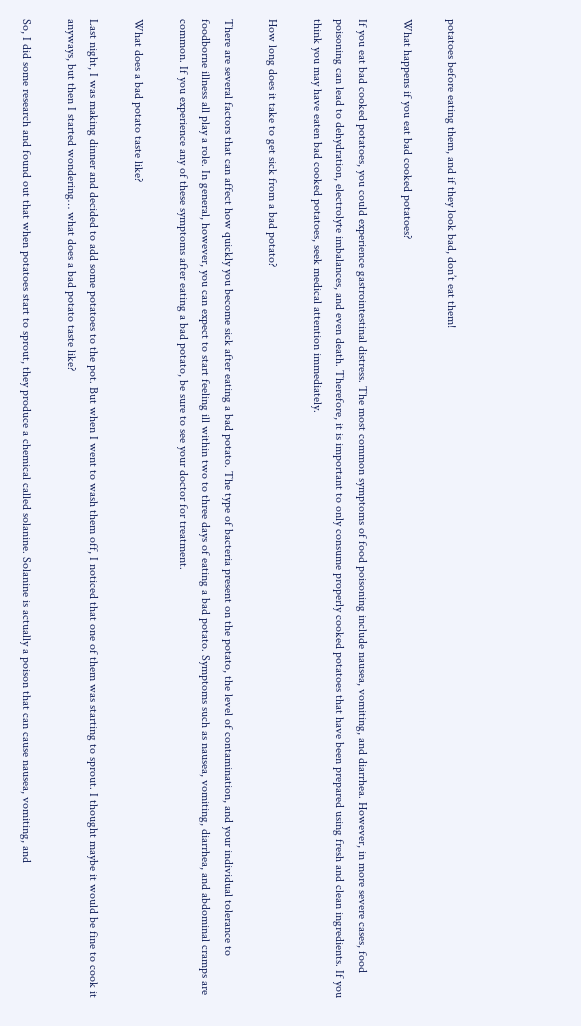potatoes before eating them, and if they look bad, don’t eat them!

What happens if you eat bad cooked potatoes?

If you eat bad cooked potatoes, you could experience gastrointestinal distress. The most common symptoms of food poisoning include nausea, vomiting, and diarrhea. However, in more severe cases, food poisoning can lead to dehydration, electrolyte imbalances, and even death. Therefore, it is important to only consume properly cooked potatoes that have been prepared using fresh and clean ingredients. If you think you may have eaten bad cooked potatoes, seek medical attention immediately.

How long does it take to get sick from a bad potato?

There are several factors that can affect how quickly you become sick after eating a bad potato. The type of bacteria present on the potato, the level of contamination, and your individual tolerance to foodborne illness all play a role. In general, however, you can expect to start feeling ill within two to three days of eating a bad potato. Symptoms such as nausea, vomiting, diarrhea, and abdominal cramps are common. If you experience any of these symptoms after eating a bad potato, be sure to see your doctor for treatment.

What does a bad potato taste like?

Last night, I was making dinner and decided to add some potatoes to the pot. But when I went to wash them off, I noticed that one of them was starting to sprout. I thought maybe it would be fine to cook it anyways, but then I started wondering… what does a bad potato taste like?

So, I did some research and found out that when potatoes start to sprout, they produce a chemical called solanine. Solanine is actually a poison that can cause nausea, vomiting, and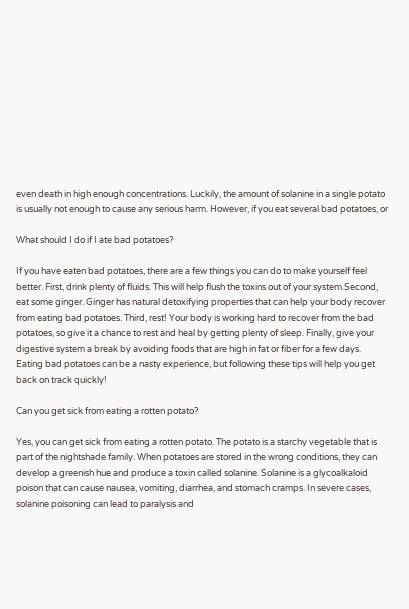even death in high enough concentrations. Luckily, the amount of solanine in a single potato is usually not enough to cause any serious harm. However, if you eat several bad potatoes, or

What should I do if I ate bad potatoes?

If you have eaten bad potatoes, there are a few things you can do to make yourself feel better. First, drink plenty of fluids. This will help flush the toxins out of your system.Second, eat some ginger. Ginger has natural detoxifying properties that can help your body recover from eating bad potatoes. Third, rest! Your body is working hard to recover from the bad potatoes, so give it a chance to rest and heal by getting plenty of sleep. Finally, give your digestive system a break by avoiding foods that are high in fat or fiber for a few days. Eating bad potatoes can be a nasty experience, but following these tips will help you get back on track quickly!

Can you get sick from eating a rotten potato?

Yes, you can get sick from eating a rotten potato. The potato is a starchy vegetable that is part of the nightshade family. When potatoes are stored in the wrong conditions, they can develop a greenish hue and produce a toxin called solanine. Solanine is a glycoalkaloid poison that can cause nausea, vomiting, diarrhea, and stomach cramps. In severe cases, solanine poisoning can lead to paralysis and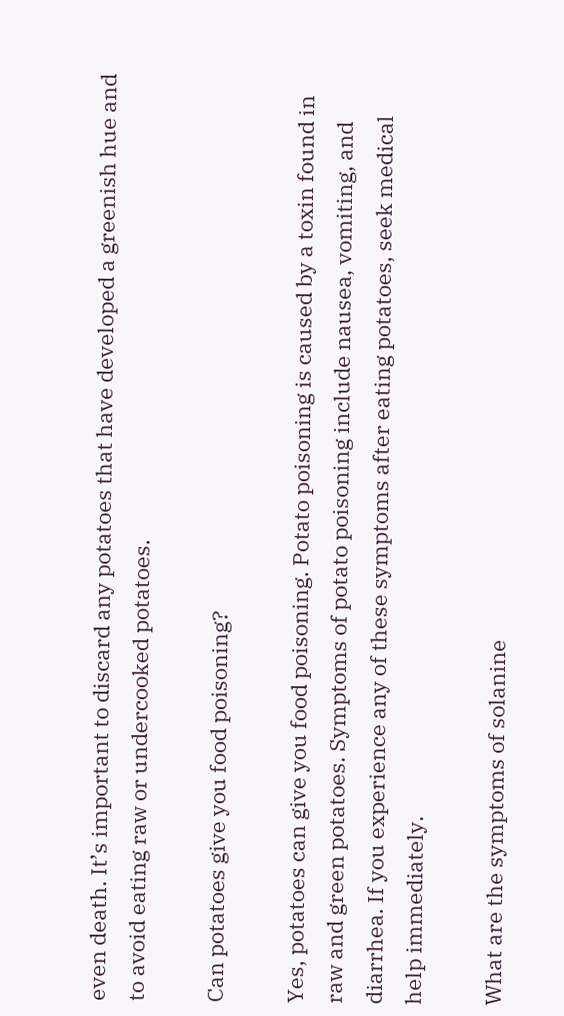even death. It’s important to discard any potatoes that have developed a greenish hue and to avoid eating raw or undercooked potatoes.

Can potatoes give you food poisoning?

Yes, potatoes can give you food poisoning. Potato poisoning is caused by a toxin found in raw and green potatoes. Symptoms of potato poisoning include nausea, vomiting, and diarrhea. If you experience any of these symptoms after eating potatoes, seek medical help immediately.

What are the symptoms of solanine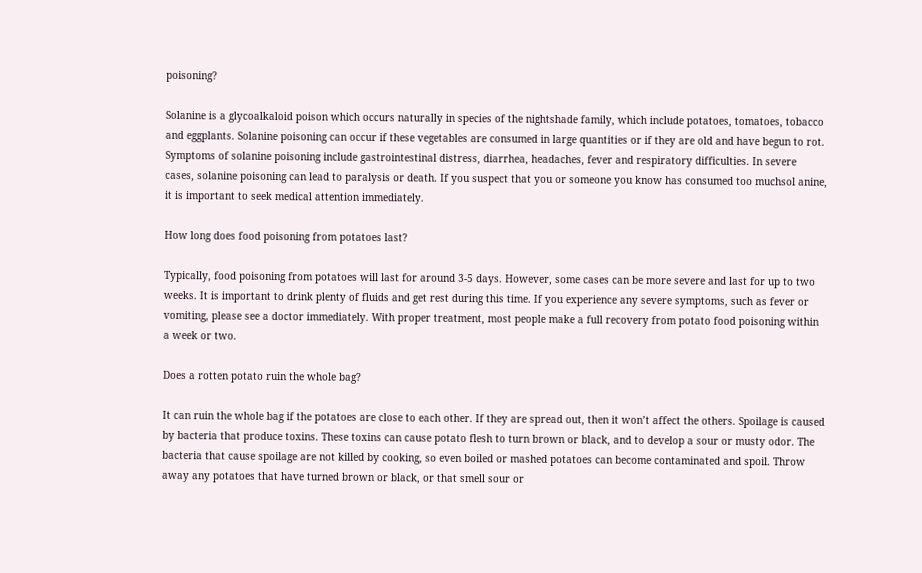poisoning?

Solanine is a glycoalkaloid poison which occurs naturally in species of the nightshade family, which include potatoes, tomatoes, tobacco and eggplants. Solanine poisoning can occur if these vegetables are consumed in large quantities or if they are old and have begun to rot. Symptoms of solanine poisoning include gastrointestinal distress, diarrhea, headaches, fever and respiratory difficulties. In severe cases, solanine poisoning can lead to paralysis or death. If you suspect that you or someone you know has consumed too muchsol anine, it is important to seek medical attention immediately.

How long does food poisoning from potatoes last?

Typically, food poisoning from potatoes will last for around 3-5 days. However, some cases can be more severe and last for up to two weeks. It is important to drink plenty of fluids and get rest during this time. If you experience any severe symptoms, such as fever or vomiting, please see a doctor immediately. With proper treatment, most people make a full recovery from potato food poisoning within a week or two.

Does a rotten potato ruin the whole bag?

It can ruin the whole bag if the potatoes are close to each other. If they are spread out, then it won’t affect the others. Spoilage is caused by bacteria that produce toxins. These toxins can cause potato flesh to turn brown or black, and to develop a sour or musty odor. The bacteria that cause spoilage are not killed by cooking, so even boiled or mashed potatoes can become contaminated and spoil. Throw away any potatoes that have turned brown or black, or that smell sour or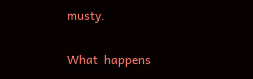musty.

What  happens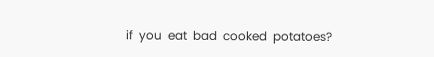if  you  eat  bad  cooked  potatoes?